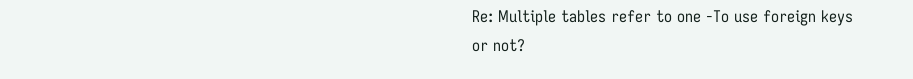Re: Multiple tables refer to one -To use foreign keys or not?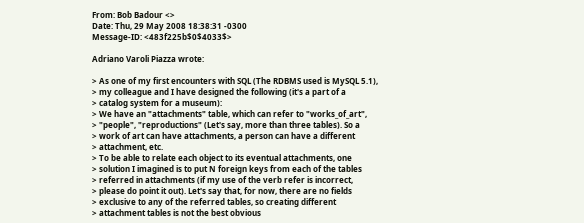From: Bob Badour <>
Date: Thu, 29 May 2008 18:38:31 -0300
Message-ID: <483f225b$0$4033$>

Adriano Varoli Piazza wrote:

> As one of my first encounters with SQL (The RDBMS used is MySQL 5.1),
> my colleague and I have designed the following (it's a part of a
> catalog system for a museum):
> We have an "attachments" table, which can refer to "works_of_art",
> "people", "reproductions" (Let's say, more than three tables). So a
> work of art can have attachments, a person can have a different
> attachment, etc.
> To be able to relate each object to its eventual attachments, one
> solution I imagined is to put N foreign keys from each of the tables
> referred in attachments (if my use of the verb refer is incorrect,
> please do point it out). Let's say that, for now, there are no fields
> exclusive to any of the referred tables, so creating different
> attachment tables is not the best obvious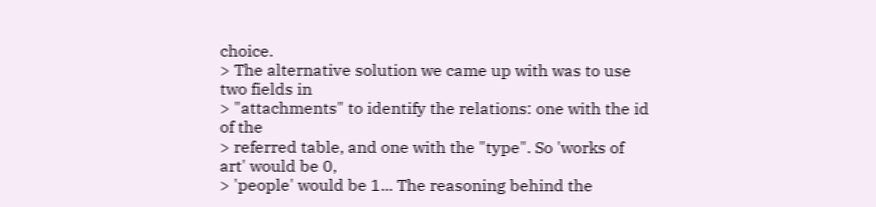choice.
> The alternative solution we came up with was to use two fields in
> "attachments" to identify the relations: one with the id of the
> referred table, and one with the "type". So 'works of art' would be 0,
> 'people' would be 1... The reasoning behind the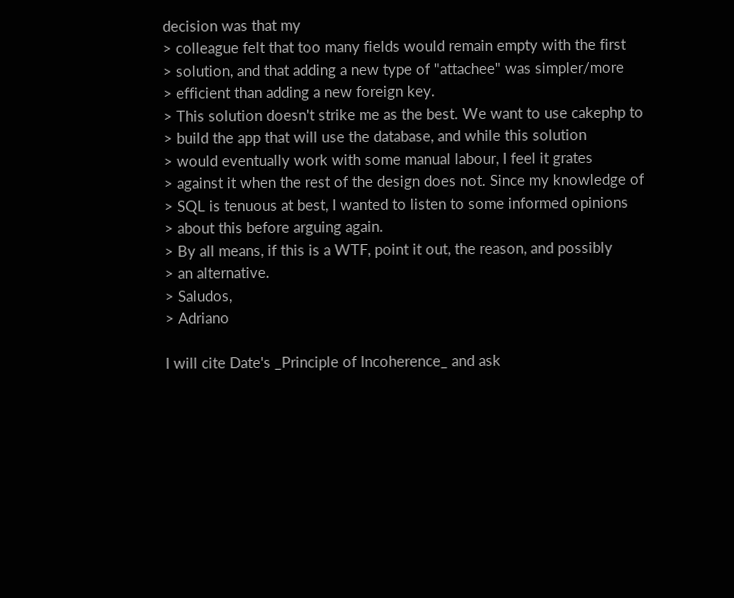decision was that my
> colleague felt that too many fields would remain empty with the first
> solution, and that adding a new type of "attachee" was simpler/more
> efficient than adding a new foreign key.
> This solution doesn't strike me as the best. We want to use cakephp to
> build the app that will use the database, and while this solution
> would eventually work with some manual labour, I feel it grates
> against it when the rest of the design does not. Since my knowledge of
> SQL is tenuous at best, I wanted to listen to some informed opinions
> about this before arguing again.
> By all means, if this is a WTF, point it out, the reason, and possibly
> an alternative.
> Saludos,
> Adriano

I will cite Date's _Principle of Incoherence_ and ask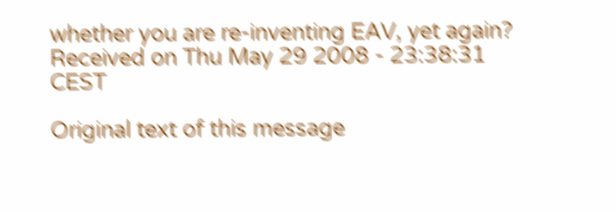whether you are re-inventing EAV, yet again? Received on Thu May 29 2008 - 23:38:31 CEST

Original text of this message